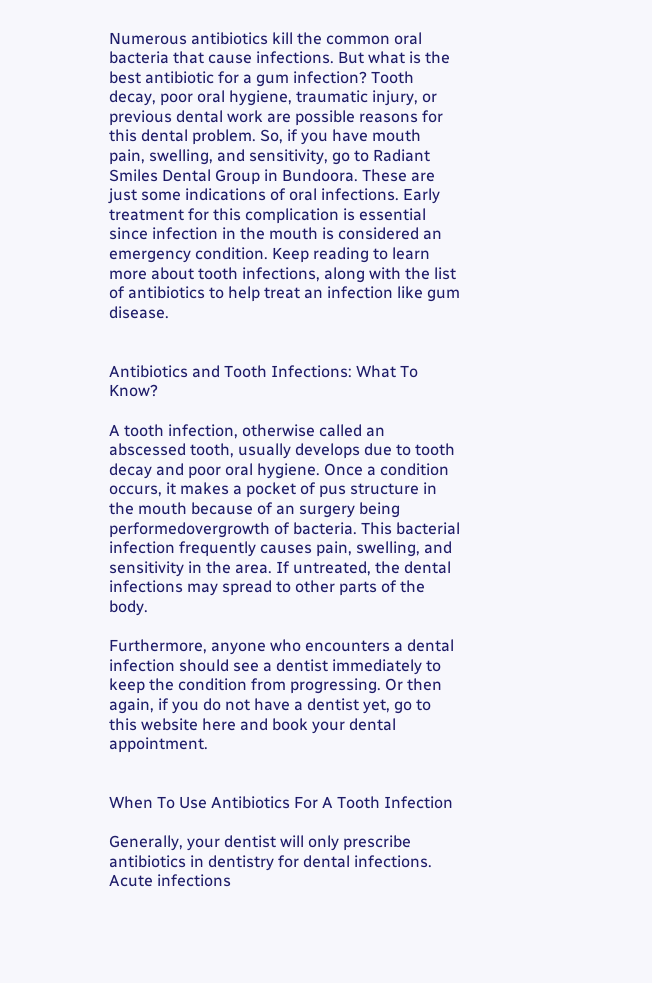Numerous antibiotics kill the common oral bacteria that cause infections. But what is the best antibiotic for a gum infection? Tooth decay, poor oral hygiene, traumatic injury, or previous dental work are possible reasons for this dental problem. So, if you have mouth pain, swelling, and sensitivity, go to Radiant Smiles Dental Group in Bundoora. These are just some indications of oral infections. Early treatment for this complication is essential since infection in the mouth is considered an emergency condition. Keep reading to learn more about tooth infections, along with the list of antibiotics to help treat an infection like gum disease.


Antibiotics and Tooth Infections: What To Know?

A tooth infection, otherwise called an abscessed tooth, usually develops due to tooth decay and poor oral hygiene. Once a condition occurs, it makes a pocket of pus structure in the mouth because of an surgery being performedovergrowth of bacteria. This bacterial infection frequently causes pain, swelling, and sensitivity in the area. If untreated, the dental infections may spread to other parts of the body.

Furthermore, anyone who encounters a dental infection should see a dentist immediately to keep the condition from progressing. Or then again, if you do not have a dentist yet, go to this website here and book your dental appointment.


When To Use Antibiotics For A Tooth Infection

Generally, your dentist will only prescribe antibiotics in dentistry for dental infections. Acute infections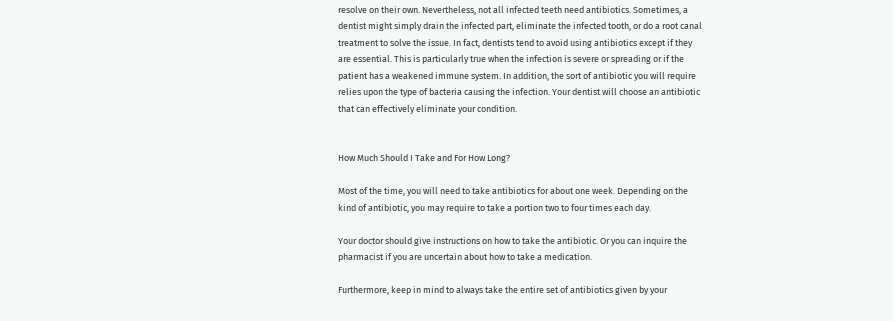resolve on their own. Nevertheless, not all infected teeth need antibiotics. Sometimes, a dentist might simply drain the infected part, eliminate the infected tooth, or do a root canal treatment to solve the issue. In fact, dentists tend to avoid using antibiotics except if they are essential. This is particularly true when the infection is severe or spreading or if the patient has a weakened immune system. In addition, the sort of antibiotic you will require relies upon the type of bacteria causing the infection. Your dentist will choose an antibiotic that can effectively eliminate your condition.


How Much Should I Take and For How Long?

Most of the time, you will need to take antibiotics for about one week. Depending on the kind of antibiotic, you may require to take a portion two to four times each day.

Your doctor should give instructions on how to take the antibiotic. Or you can inquire the pharmacist if you are uncertain about how to take a medication.

Furthermore, keep in mind to always take the entire set of antibiotics given by your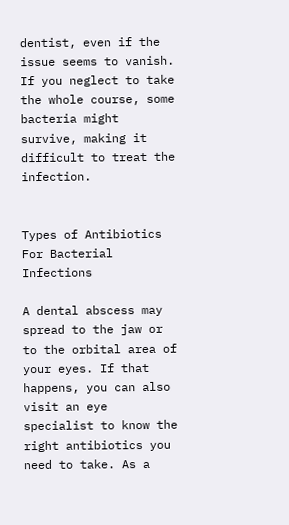dentist, even if the issue seems to vanish. If you neglect to take the whole course, some bacteria might survive, making it difficult to treat the infection.


Types of Antibiotics For Bacterial Infections

A dental abscess may spread to the jaw or to the orbital area of your eyes. If that happens, you can also visit an eye specialist to know the right antibiotics you need to take. As a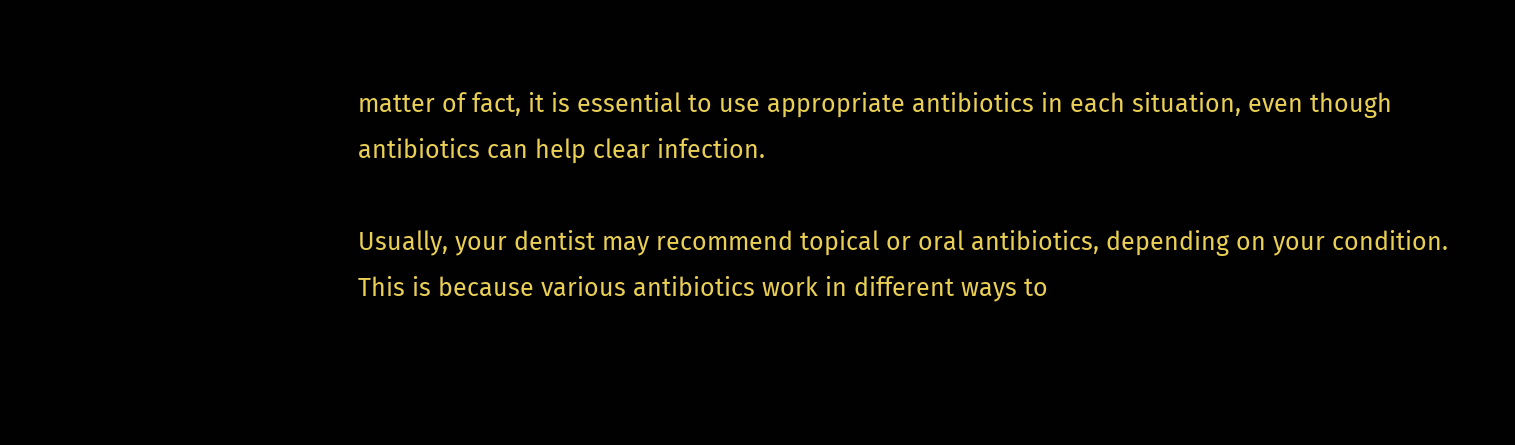matter of fact, it is essential to use appropriate antibiotics in each situation, even though antibiotics can help clear infection.

Usually, your dentist may recommend topical or oral antibiotics, depending on your condition. This is because various antibiotics work in different ways to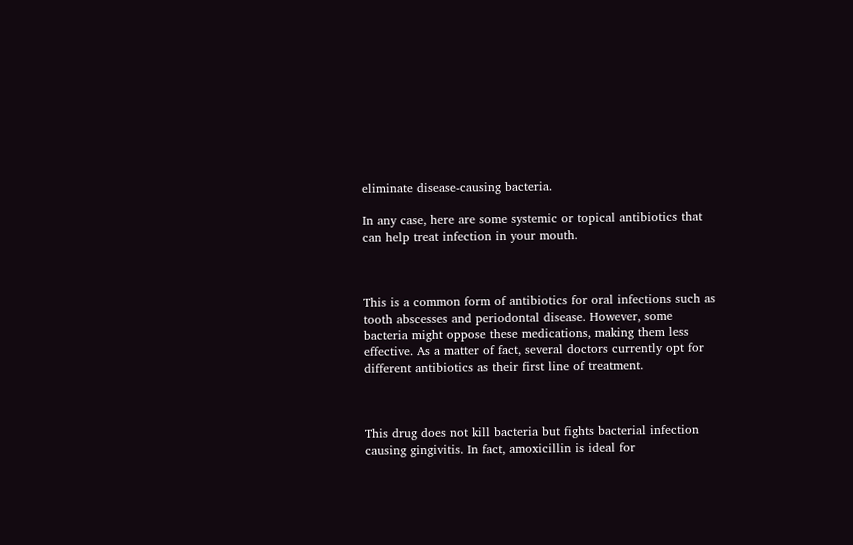eliminate disease-causing bacteria.

In any case, here are some systemic or topical antibiotics that can help treat infection in your mouth.



This is a common form of antibiotics for oral infections such as tooth abscesses and periodontal disease. However, some bacteria might oppose these medications, making them less effective. As a matter of fact, several doctors currently opt for different antibiotics as their first line of treatment.



This drug does not kill bacteria but fights bacterial infection causing gingivitis. In fact, amoxicillin is ideal for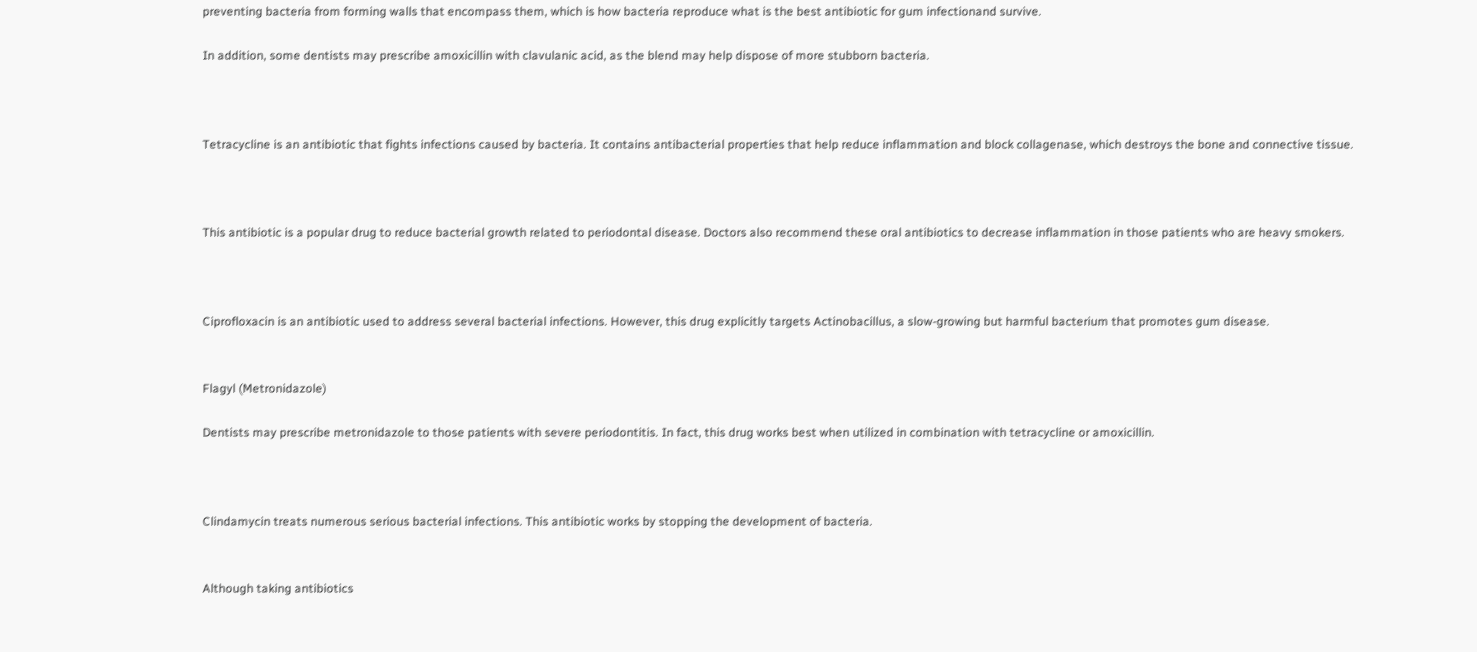preventing bacteria from forming walls that encompass them, which is how bacteria reproduce what is the best antibiotic for gum infectionand survive.

In addition, some dentists may prescribe amoxicillin with clavulanic acid, as the blend may help dispose of more stubborn bacteria.



Tetracycline is an antibiotic that fights infections caused by bacteria. It contains antibacterial properties that help reduce inflammation and block collagenase, which destroys the bone and connective tissue.



This antibiotic is a popular drug to reduce bacterial growth related to periodontal disease. Doctors also recommend these oral antibiotics to decrease inflammation in those patients who are heavy smokers.



Ciprofloxacin is an antibiotic used to address several bacterial infections. However, this drug explicitly targets Actinobacillus, a slow-growing but harmful bacterium that promotes gum disease.


Flagyl (Metronidazole)

Dentists may prescribe metronidazole to those patients with severe periodontitis. In fact, this drug works best when utilized in combination with tetracycline or amoxicillin.



Clindamycin treats numerous serious bacterial infections. This antibiotic works by stopping the development of bacteria.


Although taking antibiotics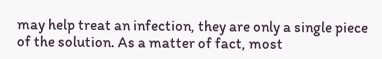may help treat an infection, they are only a single piece of the solution. As a matter of fact, most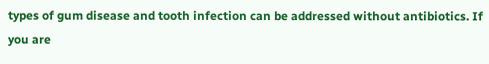types of gum disease and tooth infection can be addressed without antibiotics. If you are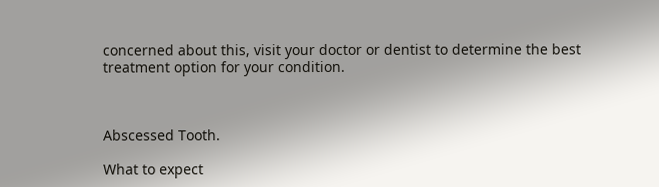concerned about this, visit your doctor or dentist to determine the best treatment option for your condition.



Abscessed Tooth.

What to expect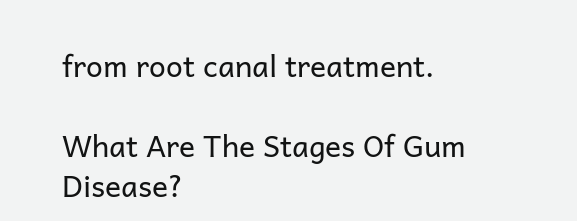from root canal treatment.

What Are The Stages Of Gum Disease?